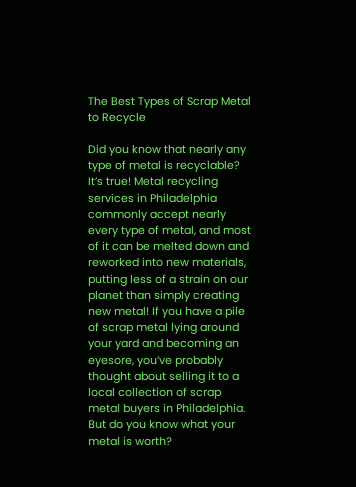The Best Types of Scrap Metal to Recycle

Did you know that nearly any type of metal is recyclable? It’s true! Metal recycling services in Philadelphia commonly accept nearly every type of metal, and most of it can be melted down and reworked into new materials, putting less of a strain on our planet than simply creating new metal! If you have a pile of scrap metal lying around your yard and becoming an eyesore, you’ve probably thought about selling it to a local collection of scrap metal buyers in Philadelphia. But do you know what your metal is worth?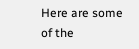Here are some of the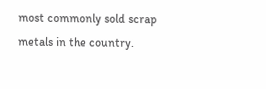most commonly sold scrap metals in the country.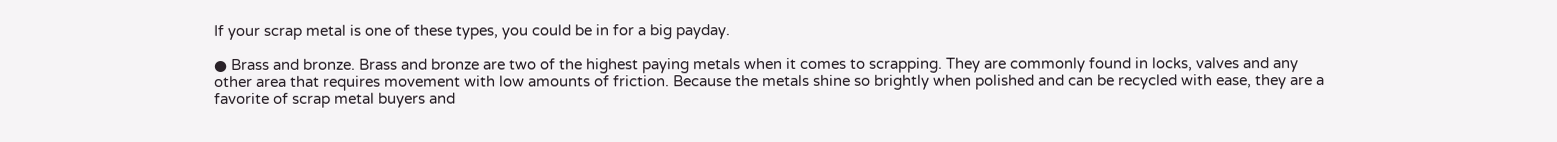If your scrap metal is one of these types, you could be in for a big payday.

● Brass and bronze. Brass and bronze are two of the highest paying metals when it comes to scrapping. They are commonly found in locks, valves and any other area that requires movement with low amounts of friction. Because the metals shine so brightly when polished and can be recycled with ease, they are a favorite of scrap metal buyers and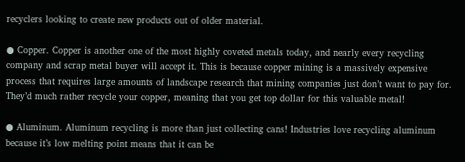recyclers looking to create new products out of older material.

● Copper. Copper is another one of the most highly coveted metals today, and nearly every recycling company and scrap metal buyer will accept it. This is because copper mining is a massively expensive process that requires large amounts of landscape research that mining companies just don’t want to pay for. They’d much rather recycle your copper, meaning that you get top dollar for this valuable metal!

● Aluminum. Aluminum recycling is more than just collecting cans! Industries love recycling aluminum because it’s low melting point means that it can be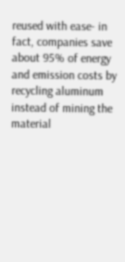reused with ease- in fact, companies save about 95% of energy and emission costs by recycling aluminum instead of mining the material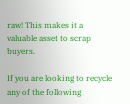raw! This makes it a valuable asset to scrap buyers.

If you are looking to recycle any of the following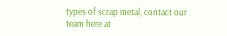types of scrap metal, contact our team here at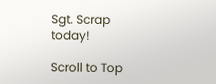Sgt. Scrap today!

Scroll to Top